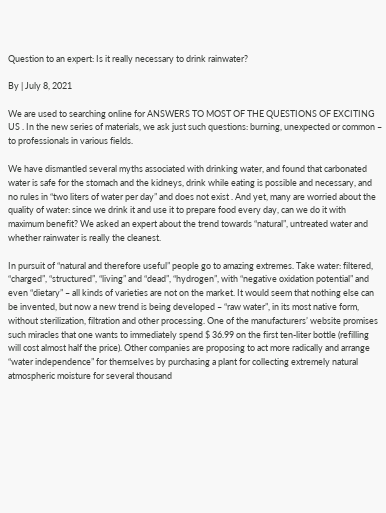Question to an expert: Is it really necessary to drink rainwater?

By | July 8, 2021

We are used to searching online for ANSWERS TO MOST OF THE QUESTIONS OF EXCITING US . In the new series of materials, we ask just such questions: burning, unexpected or common – to professionals in various fields.

We have dismantled several myths associated with drinking water, and found that carbonated water is safe for the stomach and the kidneys, drink while eating is possible and necessary, and no rules in “two liters of water per day” and does not exist . And yet, many are worried about the quality of water: since we drink it and use it to prepare food every day, can we do it with maximum benefit? We asked an expert about the trend towards “natural”, untreated water and whether rainwater is really the cleanest.

In pursuit of “natural and therefore useful” people go to amazing extremes. Take water: filtered, “charged”, “structured”, “living” and “dead”, “hydrogen”, with “negative oxidation potential” and even “dietary” – all kinds of varieties are not on the market. It would seem that nothing else can be invented, but now a new trend is being developed – “raw water”, in its most native form, without sterilization, filtration and other processing. One of the manufacturers’ website promises such miracles that one wants to immediately spend $ 36.99 on the first ten-liter bottle (refilling will cost almost half the price). Other companies are proposing to act more radically and arrange “water independence” for themselves by purchasing a plant for collecting extremely natural atmospheric moisture for several thousand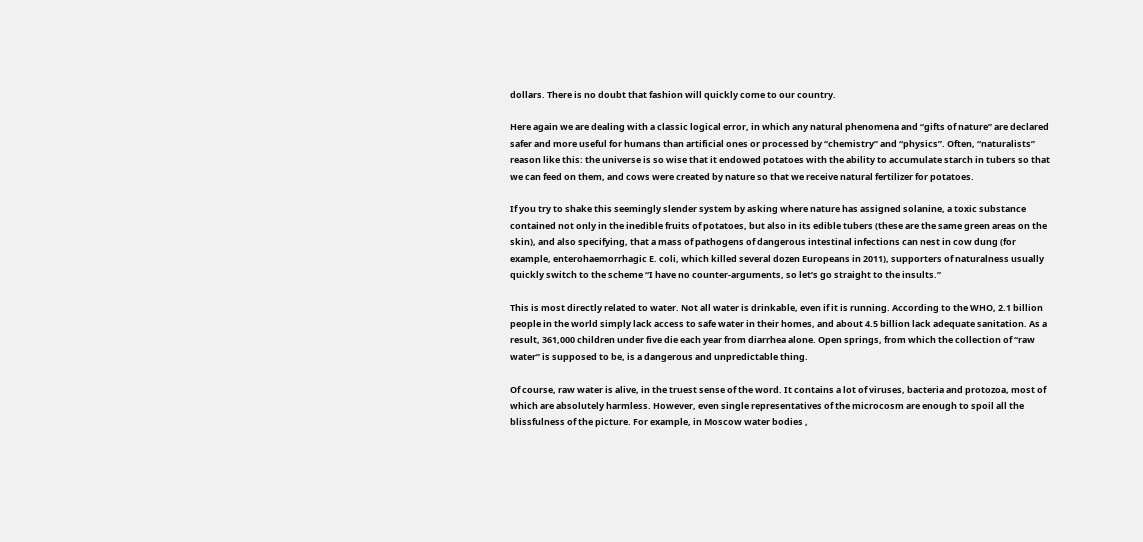dollars. There is no doubt that fashion will quickly come to our country.

Here again we are dealing with a classic logical error, in which any natural phenomena and “gifts of nature” are declared safer and more useful for humans than artificial ones or processed by “chemistry” and “physics”. Often, “naturalists” reason like this: the universe is so wise that it endowed potatoes with the ability to accumulate starch in tubers so that we can feed on them, and cows were created by nature so that we receive natural fertilizer for potatoes.

If you try to shake this seemingly slender system by asking where nature has assigned solanine, a toxic substance contained not only in the inedible fruits of potatoes, but also in its edible tubers (these are the same green areas on the skin), and also specifying, that a mass of pathogens of dangerous intestinal infections can nest in cow dung (for example, enterohaemorrhagic E. coli, which killed several dozen Europeans in 2011), supporters of naturalness usually quickly switch to the scheme “I have no counter-arguments, so let’s go straight to the insults.”

This is most directly related to water. Not all water is drinkable, even if it is running. According to the WHO, 2.1 billion people in the world simply lack access to safe water in their homes, and about 4.5 billion lack adequate sanitation. As a result, 361,000 children under five die each year from diarrhea alone. Open springs, from which the collection of “raw water” is supposed to be, is a dangerous and unpredictable thing.

Of course, raw water is alive, in the truest sense of the word. It contains a lot of viruses, bacteria and protozoa, most of which are absolutely harmless. However, even single representatives of the microcosm are enough to spoil all the blissfulness of the picture. For example, in Moscow water bodies ,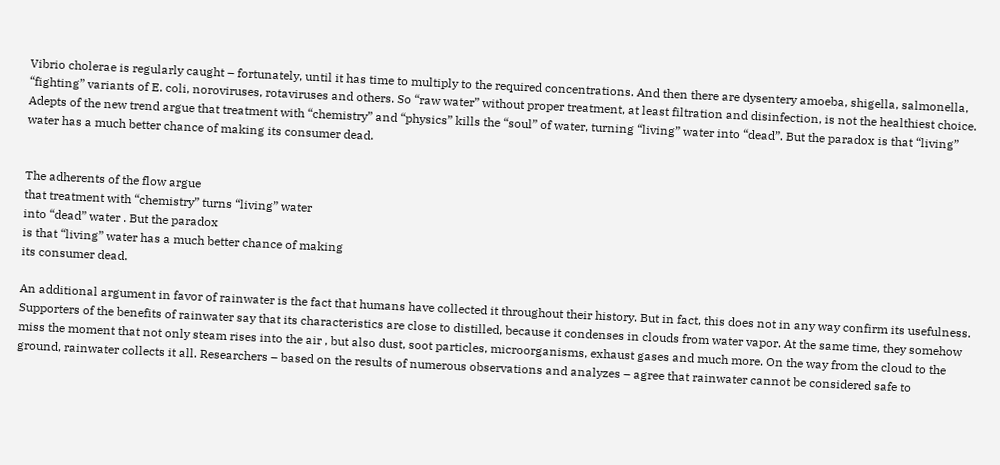Vibrio cholerae is regularly caught – fortunately, until it has time to multiply to the required concentrations. And then there are dysentery amoeba, shigella, salmonella, “fighting” variants of E. coli, noroviruses, rotaviruses and others. So “raw water” without proper treatment, at least filtration and disinfection, is not the healthiest choice. Adepts of the new trend argue that treatment with “chemistry” and “physics” kills the “soul” of water, turning “living” water into “dead”. But the paradox is that “living” water has a much better chance of making its consumer dead.


The adherents of the flow argue
that treatment with “chemistry” turns “living” water
into “dead” water . But the paradox
is that “living” water has a much better chance of making
its consumer dead.

An additional argument in favor of rainwater is the fact that humans have collected it throughout their history. But in fact, this does not in any way confirm its usefulness. Supporters of the benefits of rainwater say that its characteristics are close to distilled, because it condenses in clouds from water vapor. At the same time, they somehow miss the moment that not only steam rises into the air , but also dust, soot particles, microorganisms, exhaust gases and much more. On the way from the cloud to the ground, rainwater collects it all. Researchers – based on the results of numerous observations and analyzes – agree that rainwater cannot be considered safe to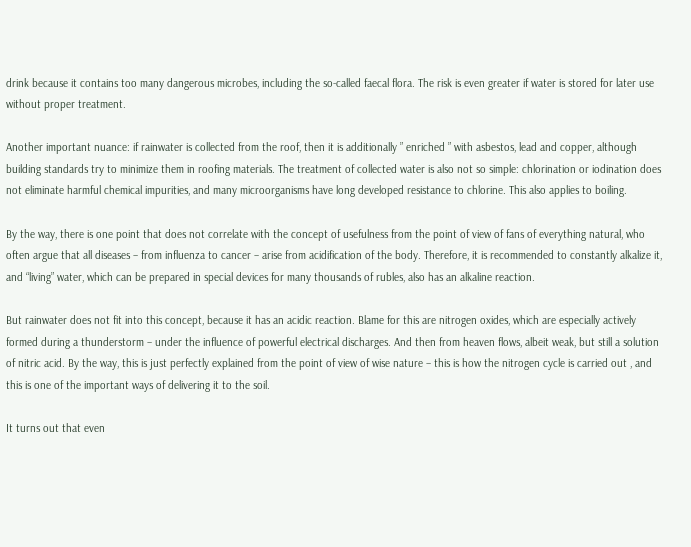drink because it contains too many dangerous microbes, including the so-called faecal flora. The risk is even greater if water is stored for later use without proper treatment.

Another important nuance: if rainwater is collected from the roof, then it is additionally ” enriched ” with asbestos, lead and copper, although building standards try to minimize them in roofing materials. The treatment of collected water is also not so simple: chlorination or iodination does not eliminate harmful chemical impurities, and many microorganisms have long developed resistance to chlorine. This also applies to boiling.

By the way, there is one point that does not correlate with the concept of usefulness from the point of view of fans of everything natural, who often argue that all diseases – from influenza to cancer – arise from acidification of the body. Therefore, it is recommended to constantly alkalize it, and “living” water, which can be prepared in special devices for many thousands of rubles, also has an alkaline reaction.

But rainwater does not fit into this concept, because it has an acidic reaction. Blame for this are nitrogen oxides, which are especially actively formed during a thunderstorm – under the influence of powerful electrical discharges. And then from heaven flows, albeit weak, but still a solution of nitric acid. By the way, this is just perfectly explained from the point of view of wise nature – this is how the nitrogen cycle is carried out , and this is one of the important ways of delivering it to the soil.

It turns out that even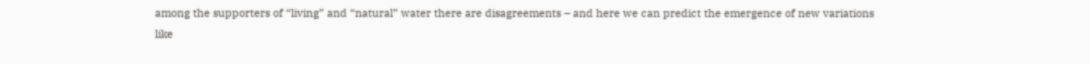among the supporters of “living” and “natural” water there are disagreements – and here we can predict the emergence of new variations like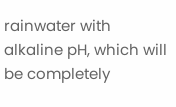rainwater with alkaline pH, which will be completely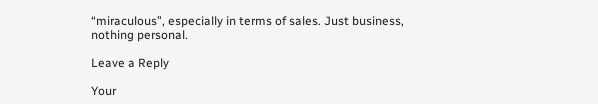“miraculous”, especially in terms of sales. Just business, nothing personal.

Leave a Reply

Your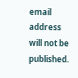email address will not be published.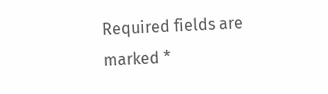Required fields are marked *